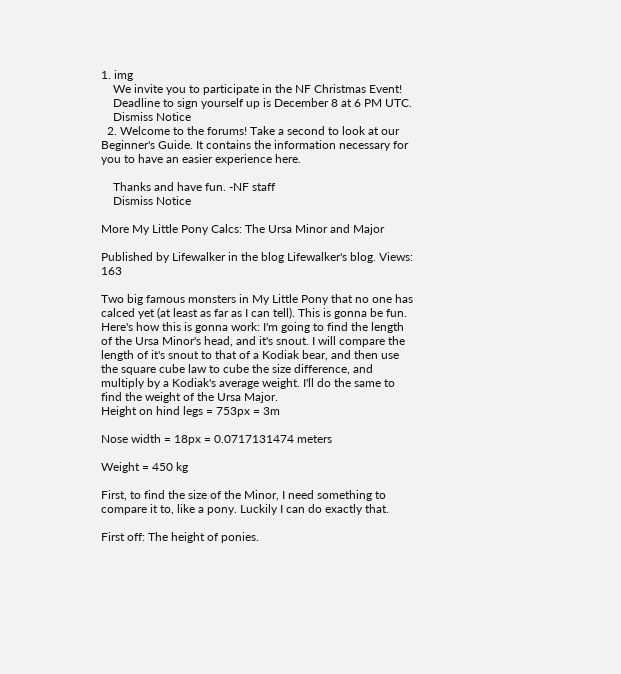1. img
    We invite you to participate in the NF Christmas Event!
    Deadline to sign yourself up is December 8 at 6 PM UTC.
    Dismiss Notice
  2. Welcome to the forums! Take a second to look at our Beginner's Guide. It contains the information necessary for you to have an easier experience here.

    Thanks and have fun. -NF staff
    Dismiss Notice

More My Little Pony Calcs: The Ursa Minor and Major

Published by Lifewalker in the blog Lifewalker's blog. Views: 163

Two big famous monsters in My Little Pony that no one has calced yet (at least as far as I can tell). This is gonna be fun. Here's how this is gonna work: I'm going to find the length of the Ursa Minor's head, and it's snout. I will compare the length of it's snout to that of a Kodiak bear, and then use the square cube law to cube the size difference, and multiply by a Kodiak's average weight. I'll do the same to find the weight of the Ursa Major.
Height on hind legs = 753px = 3m

Nose width = 18px = 0.0717131474 meters

Weight = 450 kg

First, to find the size of the Minor, I need something to compare it to, like a pony. Luckily I can do exactly that.

First off: The height of ponies.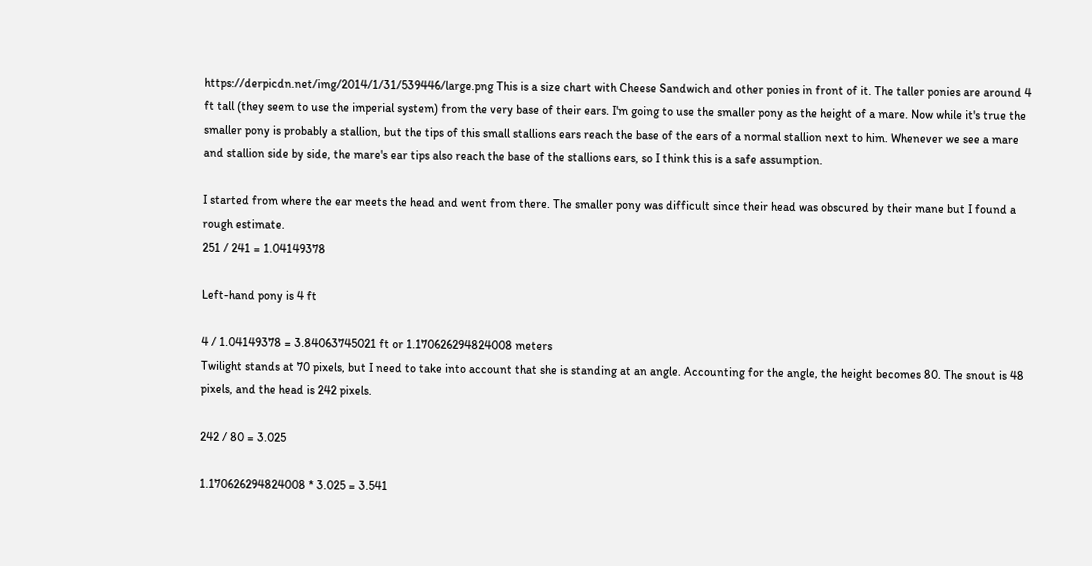https://derpicdn.net/img/2014/1/31/539446/large.png This is a size chart with Cheese Sandwich and other ponies in front of it. The taller ponies are around 4 ft tall (they seem to use the imperial system) from the very base of their ears. I'm going to use the smaller pony as the height of a mare. Now while it's true the smaller pony is probably a stallion, but the tips of this small stallions ears reach the base of the ears of a normal stallion next to him. Whenever we see a mare and stallion side by side, the mare's ear tips also reach the base of the stallions ears, so I think this is a safe assumption.

I started from where the ear meets the head and went from there. The smaller pony was difficult since their head was obscured by their mane but I found a rough estimate.
251 / 241 = 1.04149378

Left-hand pony is 4 ft

4 / 1.04149378 = 3.84063745021 ft or 1.170626294824008 meters
Twilight stands at 70 pixels, but I need to take into account that she is standing at an angle. Accounting for the angle, the height becomes 80. The snout is 48 pixels, and the head is 242 pixels.

242 / 80 = 3.025

1.170626294824008 * 3.025 = 3.541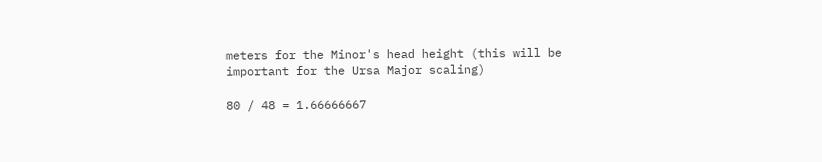meters for the Minor's head height (this will be important for the Ursa Major scaling)

80 / 48 = 1.66666667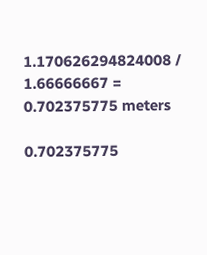1.170626294824008 / 1.66666667 = 0.702375775 meters

0.702375775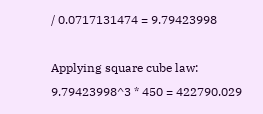/ 0.0717131474 = 9.79423998

Applying square cube law: 9.79423998^3 * 450 = 422790.029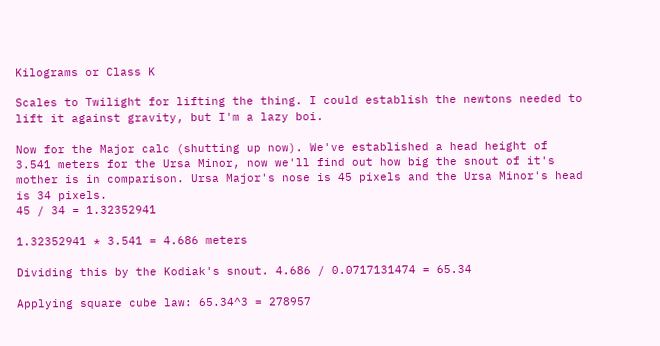Kilograms or Class K

Scales to Twilight for lifting the thing. I could establish the newtons needed to lift it against gravity, but I'm a lazy boi.

Now for the Major calc (shutting up now). We've established a head height of 3.541 meters for the Ursa Minor, now we'll find out how big the snout of it's mother is in comparison. Ursa Major's nose is 45 pixels and the Ursa Minor's head is 34 pixels.
45 / 34 = 1.32352941

1.32352941 * 3.541 = 4.686 meters

Dividing this by the Kodiak's snout. 4.686 / 0.0717131474 = 65.34

Applying square cube law: 65.34^3 = 278957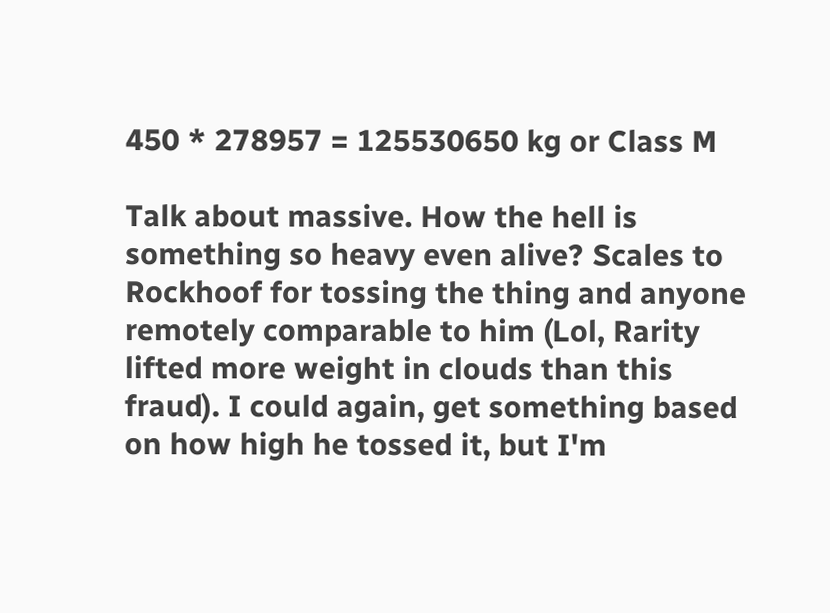450 * 278957 = 125530650 kg or Class M

Talk about massive. How the hell is something so heavy even alive? Scales to Rockhoof for tossing the thing and anyone remotely comparable to him (Lol, Rarity lifted more weight in clouds than this fraud). I could again, get something based on how high he tossed it, but I'm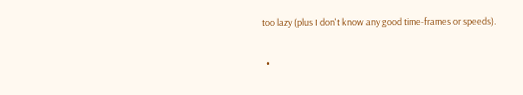too lazy (plus I don't know any good time-frames or speeds).

  •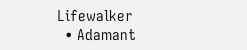Lifewalker
  • Adamant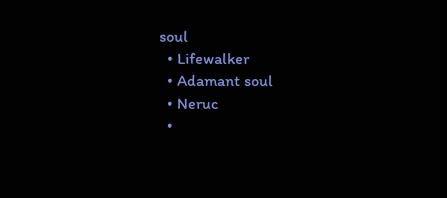soul
  • Lifewalker
  • Adamant soul
  • Neruc
  •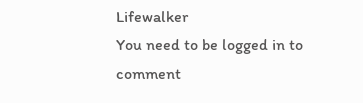Lifewalker
You need to be logged in to comment